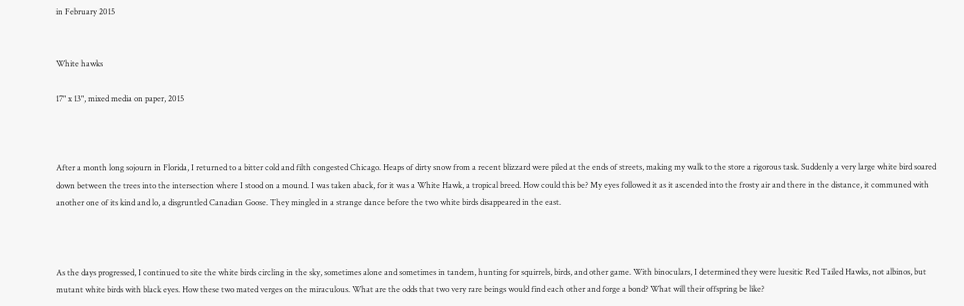in February 2015


White hawks

17" x 13", mixed media on paper, 2015



After a month long sojourn in Florida, I returned to a bitter cold and filth congested Chicago. Heaps of dirty snow from a recent blizzard were piled at the ends of streets, making my walk to the store a rigorous task. Suddenly a very large white bird soared down between the trees into the intersection where I stood on a mound. I was taken aback, for it was a White Hawk, a tropical breed. How could this be? My eyes followed it as it ascended into the frosty air and there in the distance, it communed with another one of its kind and lo, a disgruntled Canadian Goose. They mingled in a strange dance before the two white birds disappeared in the east.



As the days progressed, I continued to site the white birds circling in the sky, sometimes alone and sometimes in tandem, hunting for squirrels, birds, and other game. With binoculars, I determined they were luesitic Red Tailed Hawks, not albinos, but mutant white birds with black eyes. How these two mated verges on the miraculous. What are the odds that two very rare beings would find each other and forge a bond? What will their offspring be like?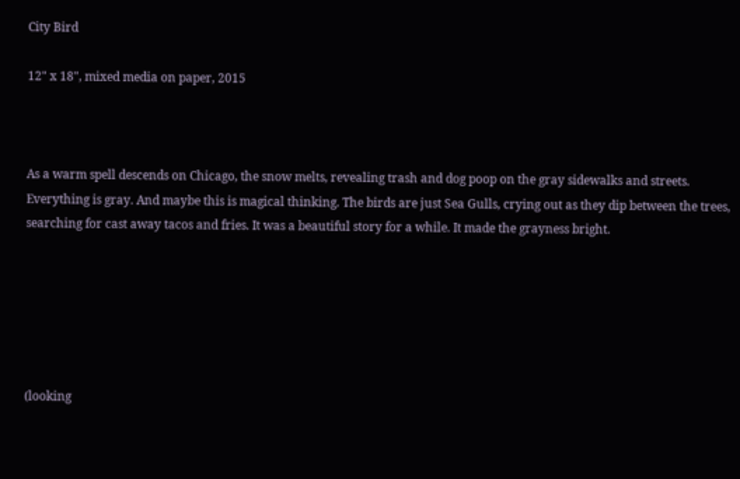City Bird

12" x 18", mixed media on paper, 2015



As a warm spell descends on Chicago, the snow melts, revealing trash and dog poop on the gray sidewalks and streets. Everything is gray. And maybe this is magical thinking. The birds are just Sea Gulls, crying out as they dip between the trees, searching for cast away tacos and fries. It was a beautiful story for a while. It made the grayness bright.






(looking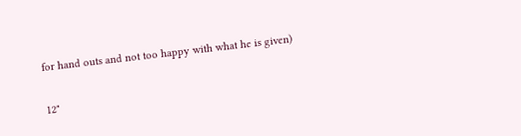for hand outs and not too happy with what he is given)

12"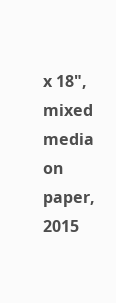x 18", mixed media on paper, 2015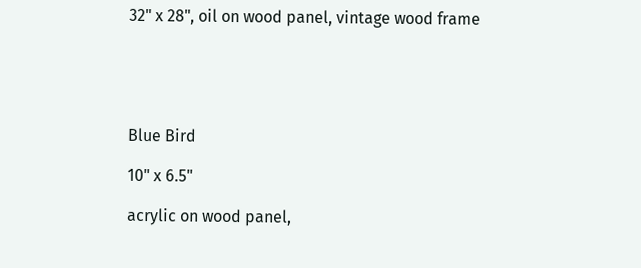32" x 28", oil on wood panel, vintage wood frame





Blue Bird

10" x 6.5"

acrylic on wood panel,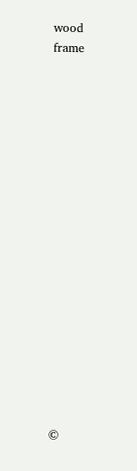wood frame


















©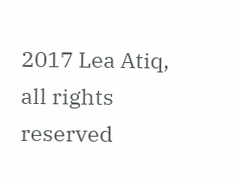2017 Lea Atiq, all rights reserved